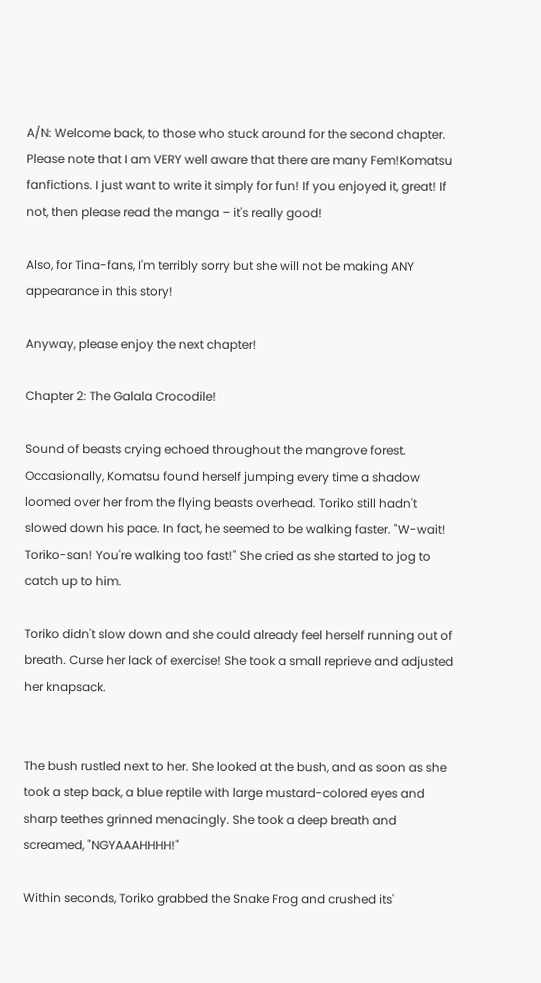A/N: Welcome back, to those who stuck around for the second chapter. Please note that I am VERY well aware that there are many Fem!Komatsu fanfictions. I just want to write it simply for fun! If you enjoyed it, great! If not, then please read the manga – it's really good!

Also, for Tina-fans, I'm terribly sorry but she will not be making ANY appearance in this story!

Anyway, please enjoy the next chapter!

Chapter 2: The Galala Crocodile!

Sound of beasts crying echoed throughout the mangrove forest. Occasionally, Komatsu found herself jumping every time a shadow loomed over her from the flying beasts overhead. Toriko still hadn't slowed down his pace. In fact, he seemed to be walking faster. "W-wait! Toriko-san! You're walking too fast!" She cried as she started to jog to catch up to him.

Toriko didn't slow down and she could already feel herself running out of breath. Curse her lack of exercise! She took a small reprieve and adjusted her knapsack.


The bush rustled next to her. She looked at the bush, and as soon as she took a step back, a blue reptile with large mustard-colored eyes and sharp teethes grinned menacingly. She took a deep breath and screamed, "NGYAAAHHHH!"

Within seconds, Toriko grabbed the Snake Frog and crushed its'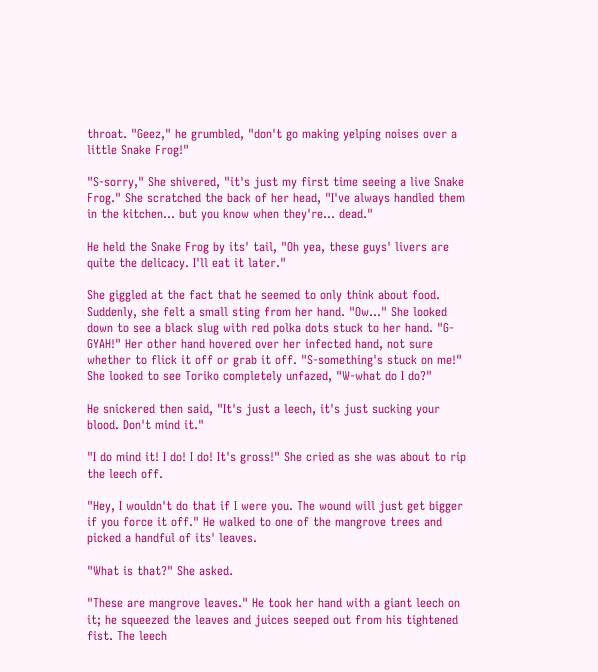throat. "Geez," he grumbled, "don't go making yelping noises over a little Snake Frog!"

"S-sorry," She shivered, "it's just my first time seeing a live Snake Frog." She scratched the back of her head, "I've always handled them in the kitchen... but you know when they're... dead."

He held the Snake Frog by its' tail, "Oh yea, these guys' livers are quite the delicacy. I'll eat it later."

She giggled at the fact that he seemed to only think about food. Suddenly, she felt a small sting from her hand. "Ow..." She looked down to see a black slug with red polka dots stuck to her hand. "G-GYAH!" Her other hand hovered over her infected hand, not sure whether to flick it off or grab it off. "S-something's stuck on me!" She looked to see Toriko completely unfazed, "W-what do I do?"

He snickered then said, "It's just a leech, it's just sucking your blood. Don't mind it."

"I do mind it! I do! I do! It's gross!" She cried as she was about to rip the leech off.

"Hey, I wouldn't do that if I were you. The wound will just get bigger if you force it off." He walked to one of the mangrove trees and picked a handful of its' leaves.

"What is that?" She asked.

"These are mangrove leaves." He took her hand with a giant leech on it; he squeezed the leaves and juices seeped out from his tightened fist. The leech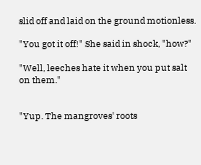slid off and laid on the ground motionless.

"You got it off!" She said in shock, "how?"

"Well, leeches hate it when you put salt on them."


"Yup. The mangroves' roots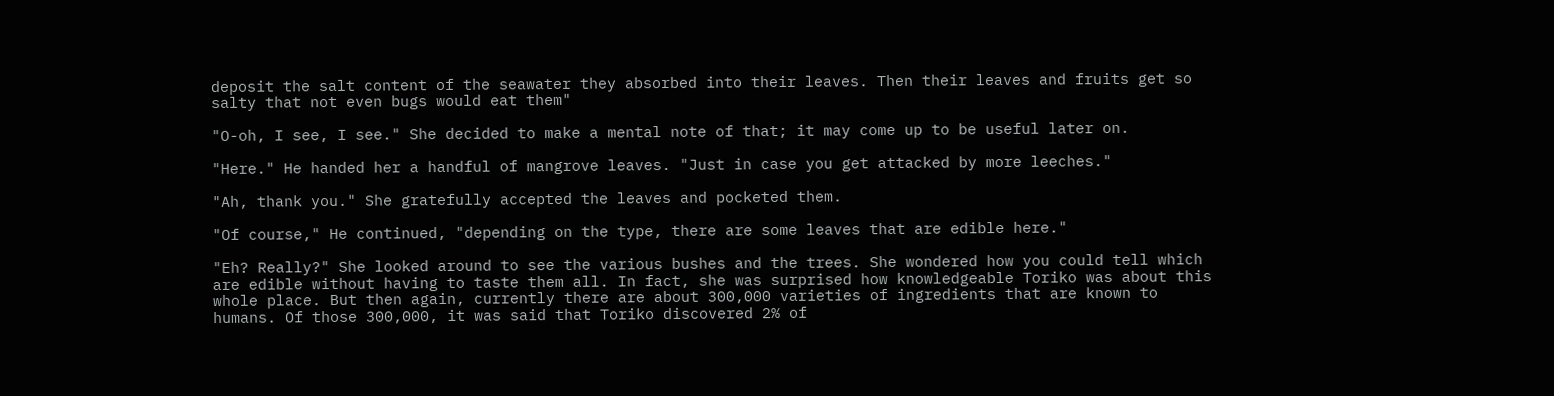deposit the salt content of the seawater they absorbed into their leaves. Then their leaves and fruits get so salty that not even bugs would eat them"

"O-oh, I see, I see." She decided to make a mental note of that; it may come up to be useful later on.

"Here." He handed her a handful of mangrove leaves. "Just in case you get attacked by more leeches."

"Ah, thank you." She gratefully accepted the leaves and pocketed them.

"Of course," He continued, "depending on the type, there are some leaves that are edible here."

"Eh? Really?" She looked around to see the various bushes and the trees. She wondered how you could tell which are edible without having to taste them all. In fact, she was surprised how knowledgeable Toriko was about this whole place. But then again, currently there are about 300,000 varieties of ingredients that are known to humans. Of those 300,000, it was said that Toriko discovered 2% of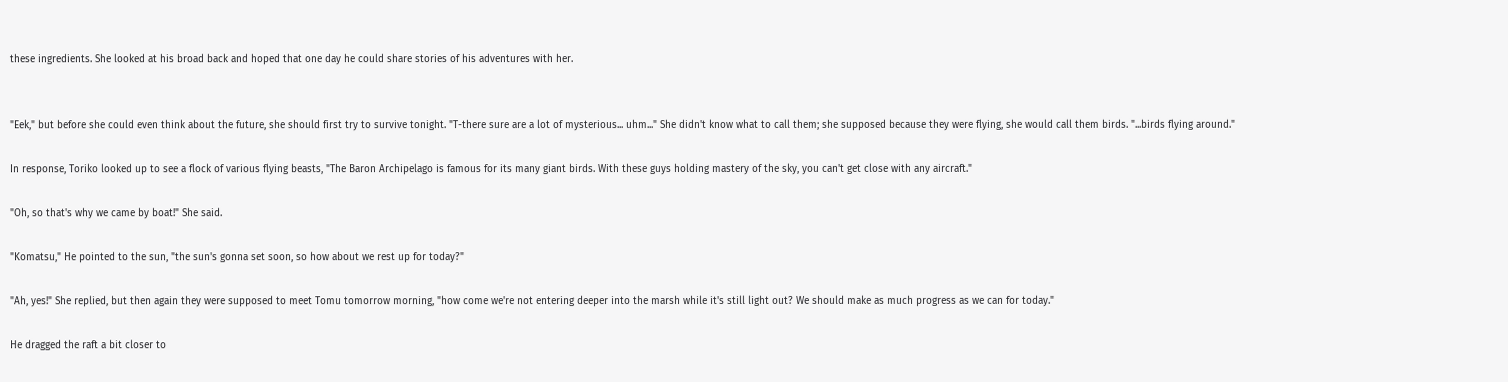these ingredients. She looked at his broad back and hoped that one day he could share stories of his adventures with her.


"Eek," but before she could even think about the future, she should first try to survive tonight. "T-there sure are a lot of mysterious... uhm..." She didn't know what to call them; she supposed because they were flying, she would call them birds. "...birds flying around."

In response, Toriko looked up to see a flock of various flying beasts, "The Baron Archipelago is famous for its many giant birds. With these guys holding mastery of the sky, you can't get close with any aircraft."

"Oh, so that's why we came by boat!" She said.

"Komatsu," He pointed to the sun, "the sun's gonna set soon, so how about we rest up for today?"

"Ah, yes!" She replied, but then again they were supposed to meet Tomu tomorrow morning, "how come we're not entering deeper into the marsh while it's still light out? We should make as much progress as we can for today."

He dragged the raft a bit closer to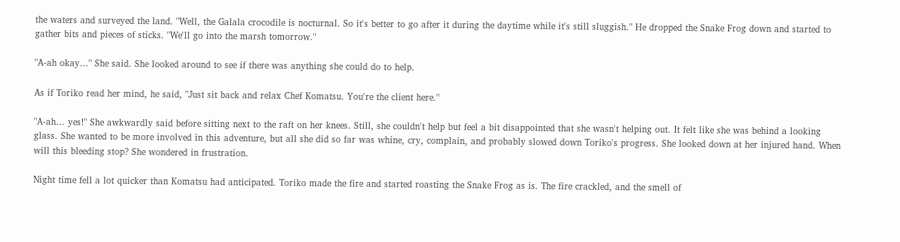the waters and surveyed the land. "Well, the Galala crocodile is nocturnal. So it's better to go after it during the daytime while it's still sluggish." He dropped the Snake Frog down and started to gather bits and pieces of sticks. "We'll go into the marsh tomorrow."

"A-ah okay..." She said. She looked around to see if there was anything she could do to help.

As if Toriko read her mind, he said, "Just sit back and relax Chef Komatsu. You're the client here."

"A-ah... yes!" She awkwardly said before sitting next to the raft on her knees. Still, she couldn't help but feel a bit disappointed that she wasn't helping out. It felt like she was behind a looking glass. She wanted to be more involved in this adventure, but all she did so far was whine, cry, complain, and probably slowed down Toriko's progress. She looked down at her injured hand. When will this bleeding stop? She wondered in frustration.

Night time fell a lot quicker than Komatsu had anticipated. Toriko made the fire and started roasting the Snake Frog as is. The fire crackled, and the smell of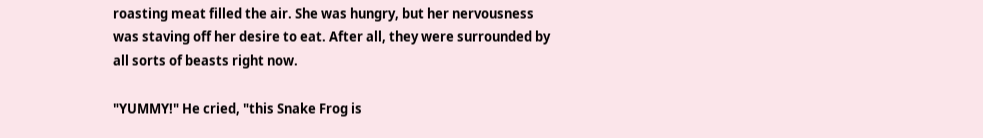roasting meat filled the air. She was hungry, but her nervousness was staving off her desire to eat. After all, they were surrounded by all sorts of beasts right now.

"YUMMY!" He cried, "this Snake Frog is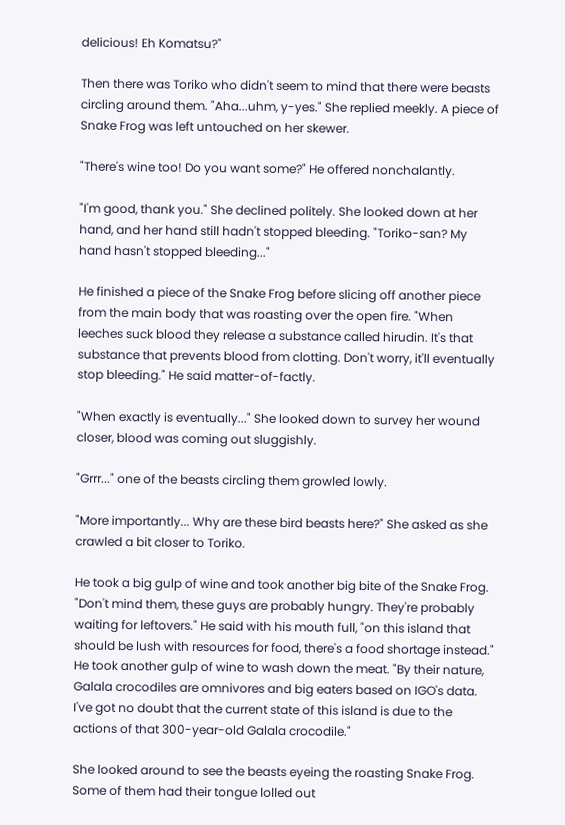delicious! Eh Komatsu?"

Then there was Toriko who didn't seem to mind that there were beasts circling around them. "Aha...uhm, y-yes." She replied meekly. A piece of Snake Frog was left untouched on her skewer.

"There's wine too! Do you want some?" He offered nonchalantly.

"I'm good, thank you." She declined politely. She looked down at her hand, and her hand still hadn't stopped bleeding. "Toriko-san? My hand hasn't stopped bleeding..."

He finished a piece of the Snake Frog before slicing off another piece from the main body that was roasting over the open fire. "When leeches suck blood they release a substance called hirudin. It's that substance that prevents blood from clotting. Don't worry, it'll eventually stop bleeding." He said matter-of-factly.

"When exactly is eventually..." She looked down to survey her wound closer, blood was coming out sluggishly.

"Grrr..." one of the beasts circling them growled lowly.

"More importantly... Why are these bird beasts here?" She asked as she crawled a bit closer to Toriko.

He took a big gulp of wine and took another big bite of the Snake Frog. "Don't mind them, these guys are probably hungry. They're probably waiting for leftovers." He said with his mouth full, "on this island that should be lush with resources for food, there's a food shortage instead." He took another gulp of wine to wash down the meat. "By their nature, Galala crocodiles are omnivores and big eaters based on IGO's data. I've got no doubt that the current state of this island is due to the actions of that 300-year-old Galala crocodile."

She looked around to see the beasts eyeing the roasting Snake Frog. Some of them had their tongue lolled out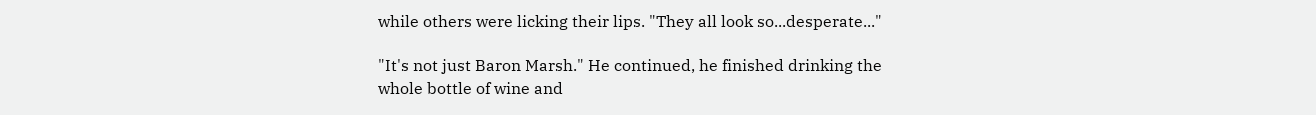while others were licking their lips. "They all look so...desperate..."

"It's not just Baron Marsh." He continued, he finished drinking the whole bottle of wine and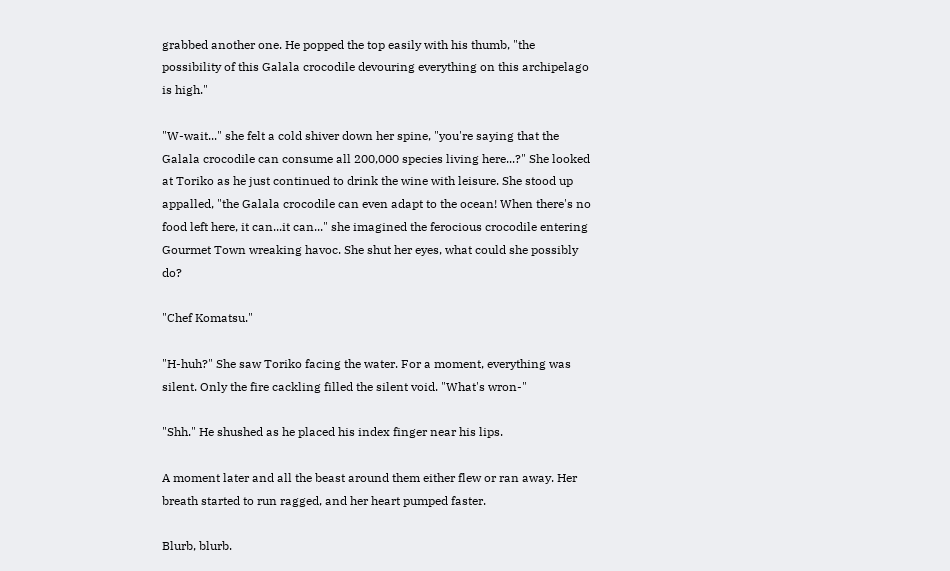grabbed another one. He popped the top easily with his thumb, "the possibility of this Galala crocodile devouring everything on this archipelago is high."

"W-wait..." she felt a cold shiver down her spine, "you're saying that the Galala crocodile can consume all 200,000 species living here...?" She looked at Toriko as he just continued to drink the wine with leisure. She stood up appalled, "the Galala crocodile can even adapt to the ocean! When there's no food left here, it can...it can..." she imagined the ferocious crocodile entering Gourmet Town wreaking havoc. She shut her eyes, what could she possibly do?

"Chef Komatsu."

"H-huh?" She saw Toriko facing the water. For a moment, everything was silent. Only the fire cackling filled the silent void. "What's wron-"

"Shh." He shushed as he placed his index finger near his lips.

A moment later and all the beast around them either flew or ran away. Her breath started to run ragged, and her heart pumped faster.

Blurb, blurb.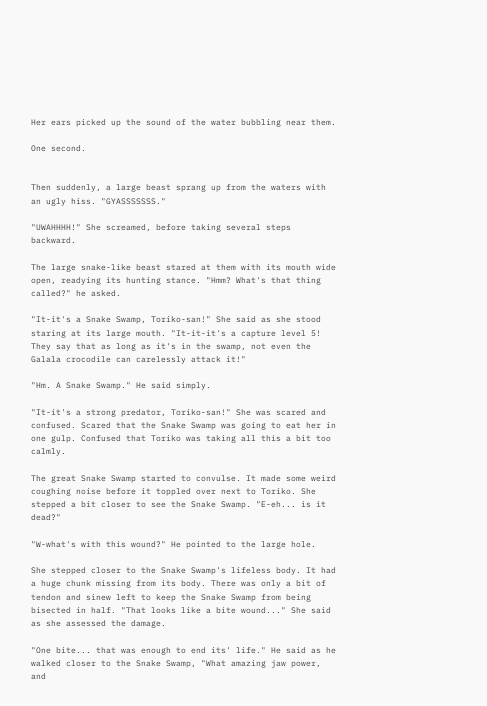Her ears picked up the sound of the water bubbling near them.

One second.


Then suddenly, a large beast sprang up from the waters with an ugly hiss. "GYASSSSSSS."

"UWAHHHH!" She screamed, before taking several steps backward.

The large snake-like beast stared at them with its mouth wide open, readying its hunting stance. "Hmm? What's that thing called?" he asked.

"It-it's a Snake Swamp, Toriko-san!" She said as she stood staring at its large mouth. "It-it-it's a capture level 5! They say that as long as it's in the swamp, not even the Galala crocodile can carelessly attack it!"

"Hm. A Snake Swamp." He said simply.

"It-it's a strong predator, Toriko-san!" She was scared and confused. Scared that the Snake Swamp was going to eat her in one gulp. Confused that Toriko was taking all this a bit too calmly.

The great Snake Swamp started to convulse. It made some weird coughing noise before it toppled over next to Toriko. She stepped a bit closer to see the Snake Swamp. "E-eh... is it dead?"

"W-what's with this wound?" He pointed to the large hole.

She stepped closer to the Snake Swamp's lifeless body. It had a huge chunk missing from its body. There was only a bit of tendon and sinew left to keep the Snake Swamp from being bisected in half. "That looks like a bite wound..." She said as she assessed the damage.

"One bite... that was enough to end its' life." He said as he walked closer to the Snake Swamp, "What amazing jaw power, and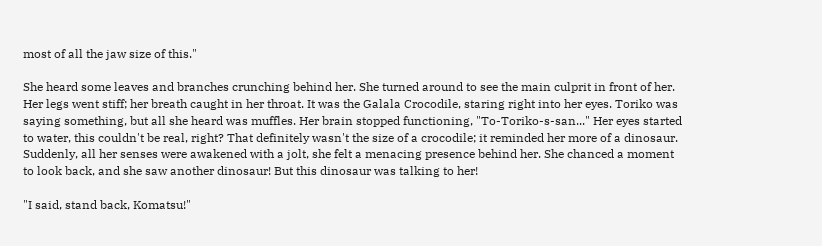most of all the jaw size of this."

She heard some leaves and branches crunching behind her. She turned around to see the main culprit in front of her. Her legs went stiff; her breath caught in her throat. It was the Galala Crocodile, staring right into her eyes. Toriko was saying something, but all she heard was muffles. Her brain stopped functioning, "To-Toriko-s-san..." Her eyes started to water, this couldn't be real, right? That definitely wasn't the size of a crocodile; it reminded her more of a dinosaur. Suddenly, all her senses were awakened with a jolt, she felt a menacing presence behind her. She chanced a moment to look back, and she saw another dinosaur! But this dinosaur was talking to her!

"I said, stand back, Komatsu!"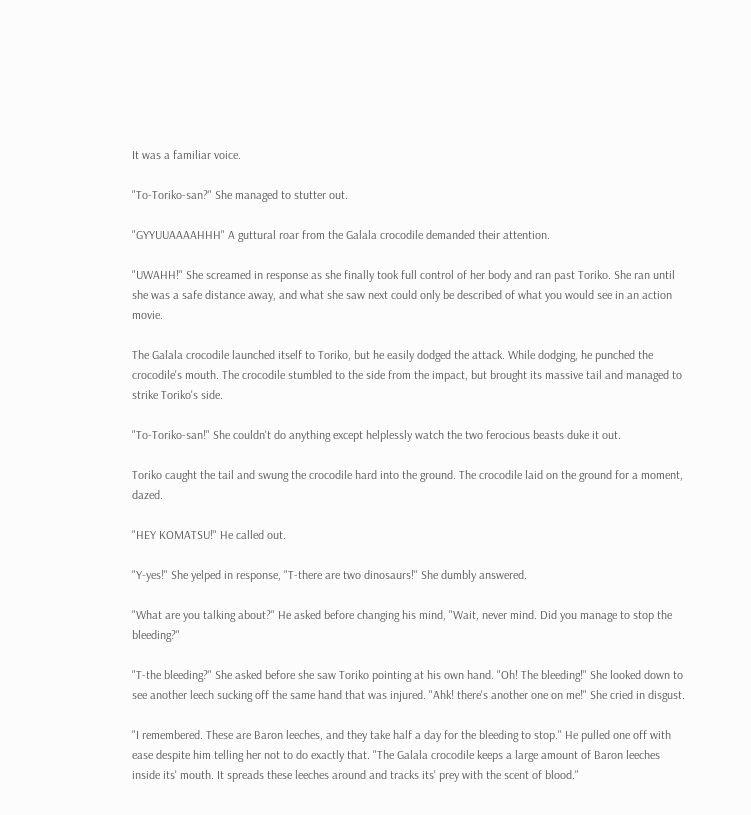It was a familiar voice.

"To-Toriko-san?" She managed to stutter out.

"GYYUUAAAAHHH" A guttural roar from the Galala crocodile demanded their attention.

"UWAHH!" She screamed in response as she finally took full control of her body and ran past Toriko. She ran until she was a safe distance away, and what she saw next could only be described of what you would see in an action movie.

The Galala crocodile launched itself to Toriko, but he easily dodged the attack. While dodging, he punched the crocodile's mouth. The crocodile stumbled to the side from the impact, but brought its massive tail and managed to strike Toriko's side.

"To-Toriko-san!" She couldn't do anything except helplessly watch the two ferocious beasts duke it out.

Toriko caught the tail and swung the crocodile hard into the ground. The crocodile laid on the ground for a moment, dazed.

"HEY KOMATSU!" He called out.

"Y-yes!" She yelped in response, "T-there are two dinosaurs!" She dumbly answered.

"What are you talking about?" He asked before changing his mind, "Wait, never mind. Did you manage to stop the bleeding?"

"T-the bleeding?" She asked before she saw Toriko pointing at his own hand. "Oh! The bleeding!" She looked down to see another leech sucking off the same hand that was injured. "Ahk! there's another one on me!" She cried in disgust.

"I remembered. These are Baron leeches, and they take half a day for the bleeding to stop." He pulled one off with ease despite him telling her not to do exactly that. "The Galala crocodile keeps a large amount of Baron leeches inside its' mouth. It spreads these leeches around and tracks its' prey with the scent of blood."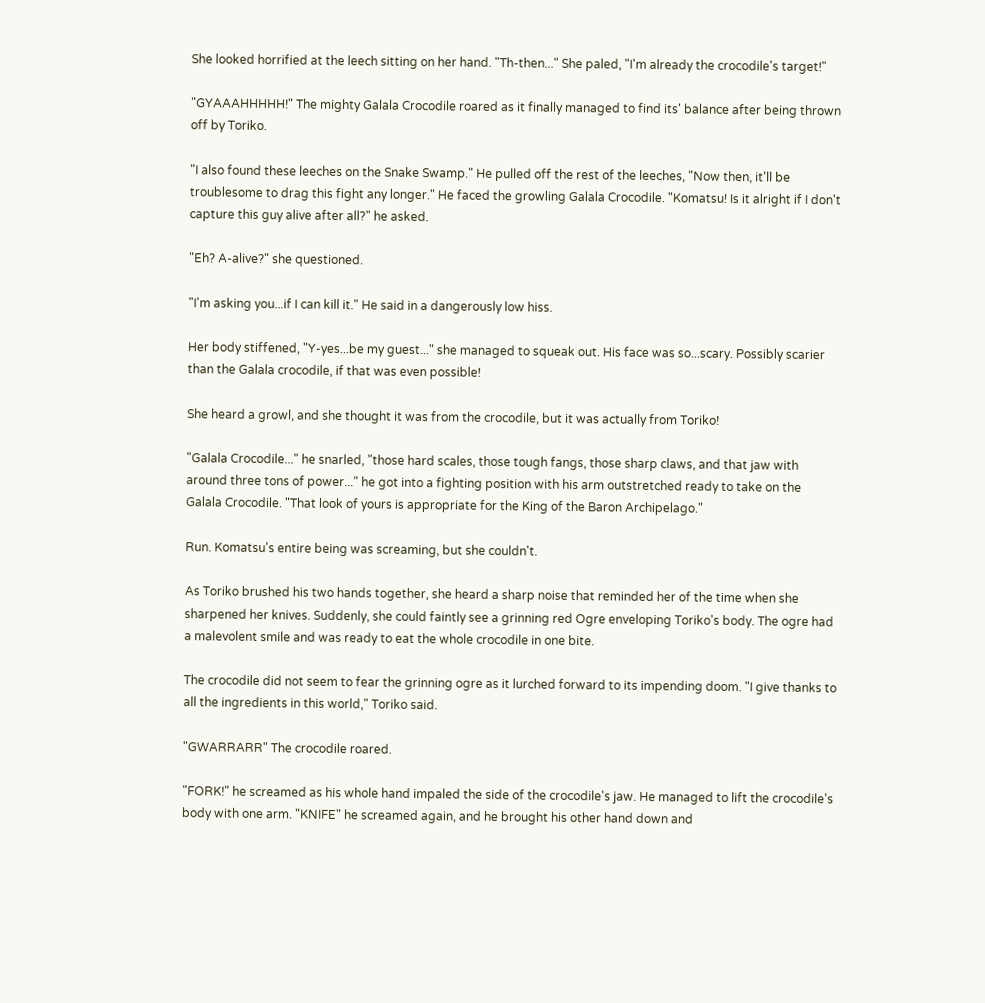She looked horrified at the leech sitting on her hand. "Th-then..." She paled, "I'm already the crocodile's target!"

"GYAAAHHHHH!" The mighty Galala Crocodile roared as it finally managed to find its' balance after being thrown off by Toriko.

"I also found these leeches on the Snake Swamp." He pulled off the rest of the leeches, "Now then, it'll be troublesome to drag this fight any longer." He faced the growling Galala Crocodile. "Komatsu! Is it alright if I don't capture this guy alive after all?" he asked.

"Eh? A-alive?" she questioned.

"I'm asking you...if I can kill it." He said in a dangerously low hiss.

Her body stiffened, "Y-yes...be my guest..." she managed to squeak out. His face was so...scary. Possibly scarier than the Galala crocodile, if that was even possible!

She heard a growl, and she thought it was from the crocodile, but it was actually from Toriko!

"Galala Crocodile..." he snarled, "those hard scales, those tough fangs, those sharp claws, and that jaw with around three tons of power..." he got into a fighting position with his arm outstretched ready to take on the Galala Crocodile. "That look of yours is appropriate for the King of the Baron Archipelago."

Run. Komatsu's entire being was screaming, but she couldn't.

As Toriko brushed his two hands together, she heard a sharp noise that reminded her of the time when she sharpened her knives. Suddenly, she could faintly see a grinning red Ogre enveloping Toriko's body. The ogre had a malevolent smile and was ready to eat the whole crocodile in one bite.

The crocodile did not seem to fear the grinning ogre as it lurched forward to its impending doom. "I give thanks to all the ingredients in this world," Toriko said.

"GWARRARR" The crocodile roared.

"FORK!" he screamed as his whole hand impaled the side of the crocodile's jaw. He managed to lift the crocodile's body with one arm. "KNIFE" he screamed again, and he brought his other hand down and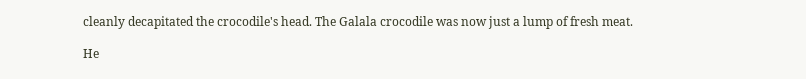cleanly decapitated the crocodile's head. The Galala crocodile was now just a lump of fresh meat.

He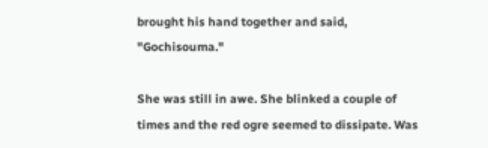brought his hand together and said, "Gochisouma."

She was still in awe. She blinked a couple of times and the red ogre seemed to dissipate. Was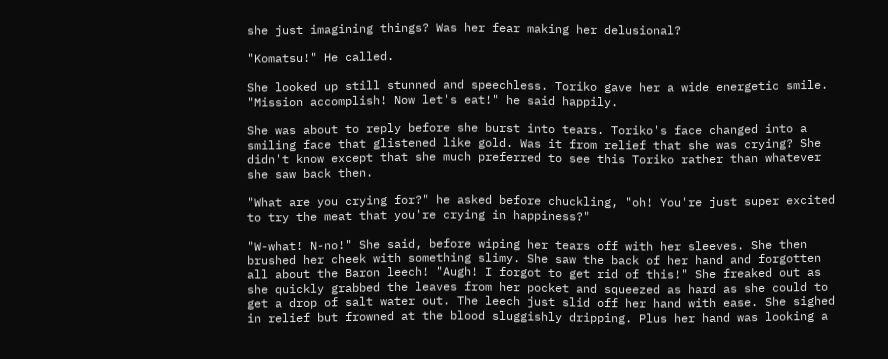she just imagining things? Was her fear making her delusional?

"Komatsu!" He called.

She looked up still stunned and speechless. Toriko gave her a wide energetic smile. "Mission accomplish! Now let's eat!" he said happily.

She was about to reply before she burst into tears. Toriko's face changed into a smiling face that glistened like gold. Was it from relief that she was crying? She didn't know except that she much preferred to see this Toriko rather than whatever she saw back then.

"What are you crying for?" he asked before chuckling, "oh! You're just super excited to try the meat that you're crying in happiness?"

"W-what! N-no!" She said, before wiping her tears off with her sleeves. She then brushed her cheek with something slimy. She saw the back of her hand and forgotten all about the Baron leech! "Augh! I forgot to get rid of this!" She freaked out as she quickly grabbed the leaves from her pocket and squeezed as hard as she could to get a drop of salt water out. The leech just slid off her hand with ease. She sighed in relief but frowned at the blood sluggishly dripping. Plus her hand was looking a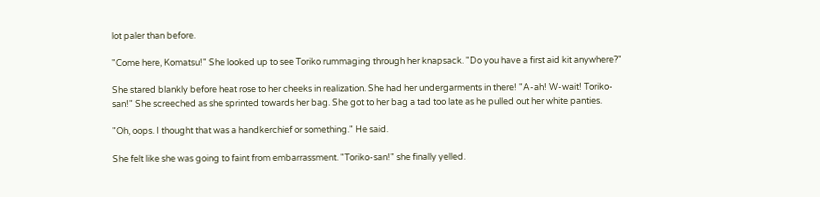lot paler than before.

"Come here, Komatsu!" She looked up to see Toriko rummaging through her knapsack. "Do you have a first aid kit anywhere?"

She stared blankly before heat rose to her cheeks in realization. She had her undergarments in there! "A-ah! W-wait! Toriko-san!" She screeched as she sprinted towards her bag. She got to her bag a tad too late as he pulled out her white panties.

"Oh, oops. I thought that was a handkerchief or something." He said.

She felt like she was going to faint from embarrassment. "Toriko-san!" she finally yelled.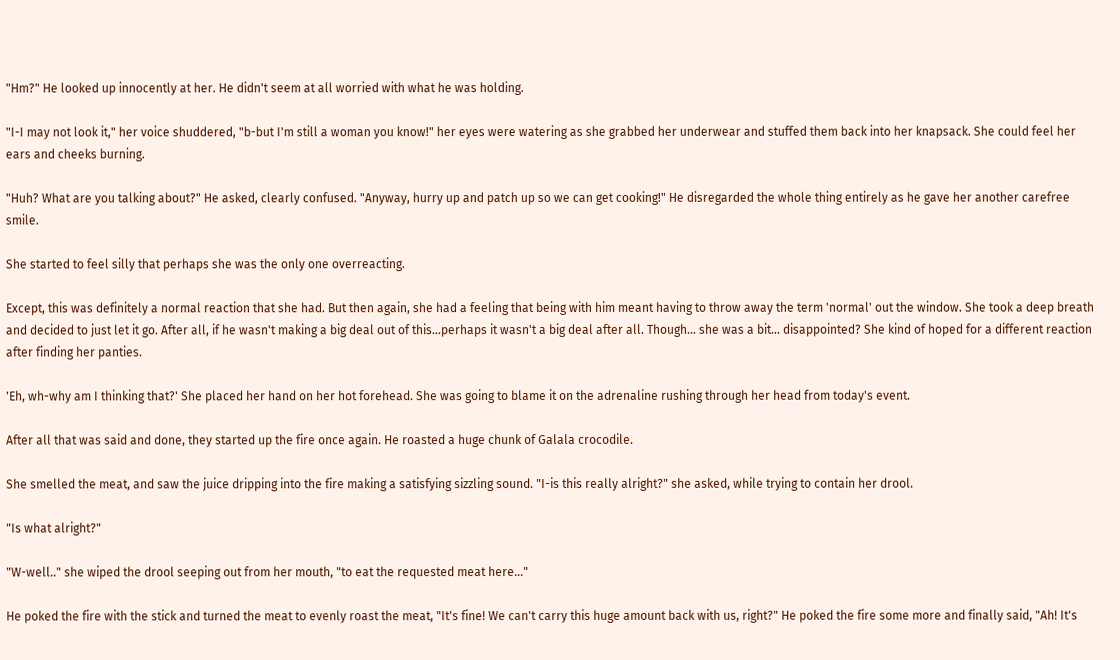"Hm?" He looked up innocently at her. He didn't seem at all worried with what he was holding.

"I-I may not look it," her voice shuddered, "b-but I'm still a woman you know!" her eyes were watering as she grabbed her underwear and stuffed them back into her knapsack. She could feel her ears and cheeks burning.

"Huh? What are you talking about?" He asked, clearly confused. "Anyway, hurry up and patch up so we can get cooking!" He disregarded the whole thing entirely as he gave her another carefree smile.

She started to feel silly that perhaps she was the only one overreacting.

Except, this was definitely a normal reaction that she had. But then again, she had a feeling that being with him meant having to throw away the term 'normal' out the window. She took a deep breath and decided to just let it go. After all, if he wasn't making a big deal out of this...perhaps it wasn't a big deal after all. Though... she was a bit... disappointed? She kind of hoped for a different reaction after finding her panties.

'Eh, wh-why am I thinking that?' She placed her hand on her hot forehead. She was going to blame it on the adrenaline rushing through her head from today's event.

After all that was said and done, they started up the fire once again. He roasted a huge chunk of Galala crocodile.

She smelled the meat, and saw the juice dripping into the fire making a satisfying sizzling sound. "I-is this really alright?" she asked, while trying to contain her drool.

"Is what alright?"

"W-well.." she wiped the drool seeping out from her mouth, "to eat the requested meat here..."

He poked the fire with the stick and turned the meat to evenly roast the meat, "It's fine! We can't carry this huge amount back with us, right?" He poked the fire some more and finally said, "Ah! It's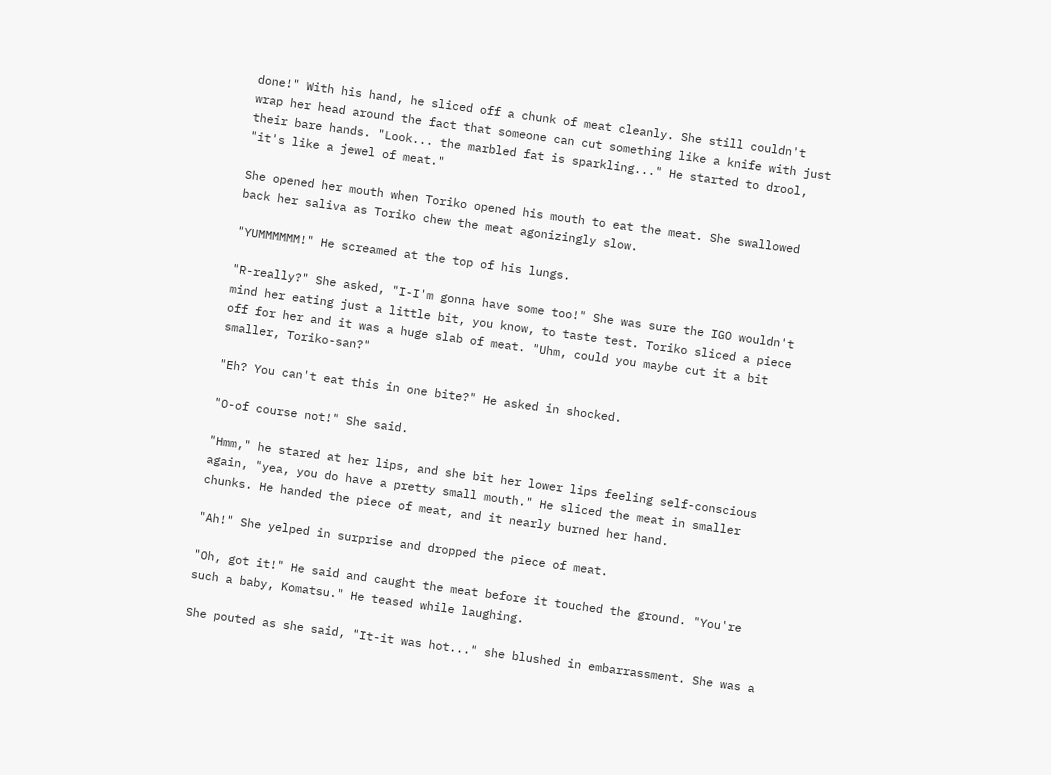done!" With his hand, he sliced off a chunk of meat cleanly. She still couldn't wrap her head around the fact that someone can cut something like a knife with just their bare hands. "Look... the marbled fat is sparkling..." He started to drool, "it's like a jewel of meat."

She opened her mouth when Toriko opened his mouth to eat the meat. She swallowed back her saliva as Toriko chew the meat agonizingly slow.

"YUMMMMMM!" He screamed at the top of his lungs.

"R-really?" She asked, "I-I'm gonna have some too!" She was sure the IGO wouldn't mind her eating just a little bit, you know, to taste test. Toriko sliced a piece off for her and it was a huge slab of meat. "Uhm, could you maybe cut it a bit smaller, Toriko-san?"

"Eh? You can't eat this in one bite?" He asked in shocked.

"O-of course not!" She said.

"Hmm," he stared at her lips, and she bit her lower lips feeling self-conscious again, "yea, you do have a pretty small mouth." He sliced the meat in smaller chunks. He handed the piece of meat, and it nearly burned her hand.

"Ah!" She yelped in surprise and dropped the piece of meat.

"Oh, got it!" He said and caught the meat before it touched the ground. "You're such a baby, Komatsu." He teased while laughing.

She pouted as she said, "It-it was hot..." she blushed in embarrassment. She was a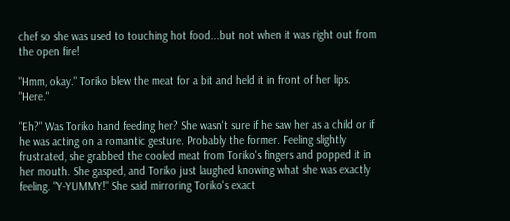chef so she was used to touching hot food...but not when it was right out from the open fire!

"Hmm, okay." Toriko blew the meat for a bit and held it in front of her lips. "Here."

"Eh?" Was Toriko hand feeding her? She wasn't sure if he saw her as a child or if he was acting on a romantic gesture. Probably the former. Feeling slightly frustrated, she grabbed the cooled meat from Toriko's fingers and popped it in her mouth. She gasped, and Toriko just laughed knowing what she was exactly feeling. "Y-YUMMY!" She said mirroring Toriko's exact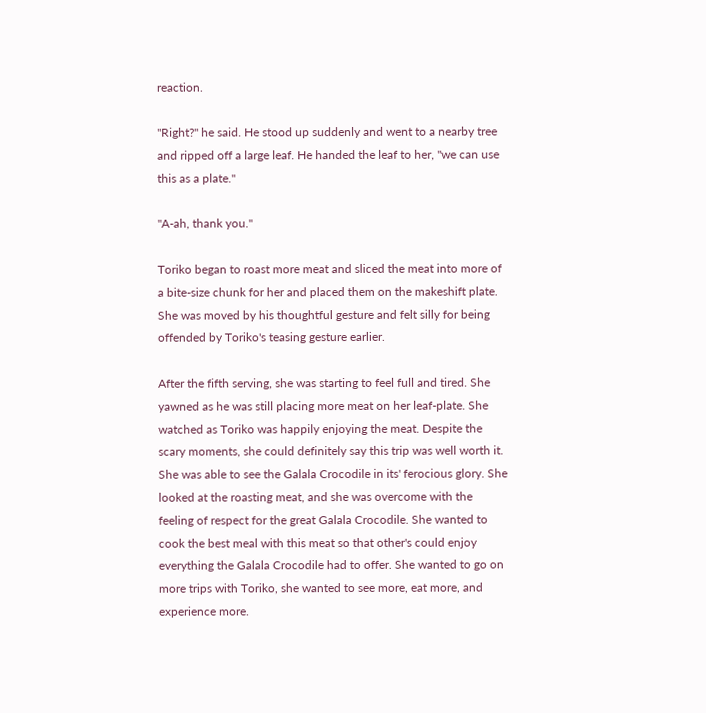reaction.

"Right?" he said. He stood up suddenly and went to a nearby tree and ripped off a large leaf. He handed the leaf to her, "we can use this as a plate."

"A-ah, thank you."

Toriko began to roast more meat and sliced the meat into more of a bite-size chunk for her and placed them on the makeshift plate. She was moved by his thoughtful gesture and felt silly for being offended by Toriko's teasing gesture earlier.

After the fifth serving, she was starting to feel full and tired. She yawned as he was still placing more meat on her leaf-plate. She watched as Toriko was happily enjoying the meat. Despite the scary moments, she could definitely say this trip was well worth it. She was able to see the Galala Crocodile in its' ferocious glory. She looked at the roasting meat, and she was overcome with the feeling of respect for the great Galala Crocodile. She wanted to cook the best meal with this meat so that other's could enjoy everything the Galala Crocodile had to offer. She wanted to go on more trips with Toriko, she wanted to see more, eat more, and experience more.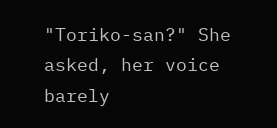"Toriko-san?" She asked, her voice barely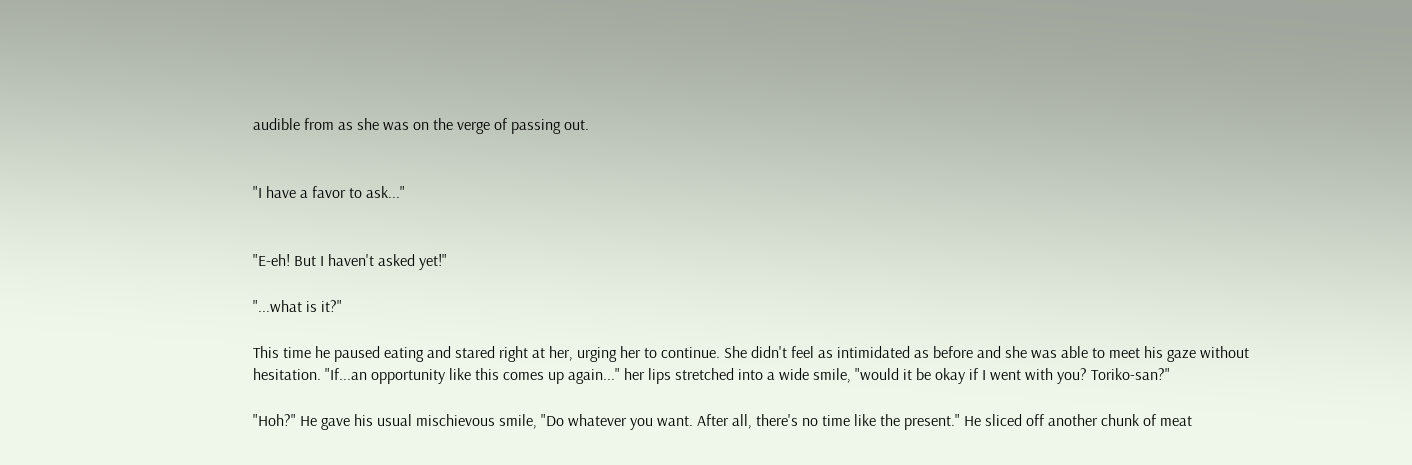audible from as she was on the verge of passing out.


"I have a favor to ask..."


"E-eh! But I haven't asked yet!"

"...what is it?"

This time he paused eating and stared right at her, urging her to continue. She didn't feel as intimidated as before and she was able to meet his gaze without hesitation. "If...an opportunity like this comes up again..." her lips stretched into a wide smile, "would it be okay if I went with you? Toriko-san?"

"Hoh?" He gave his usual mischievous smile, "Do whatever you want. After all, there's no time like the present." He sliced off another chunk of meat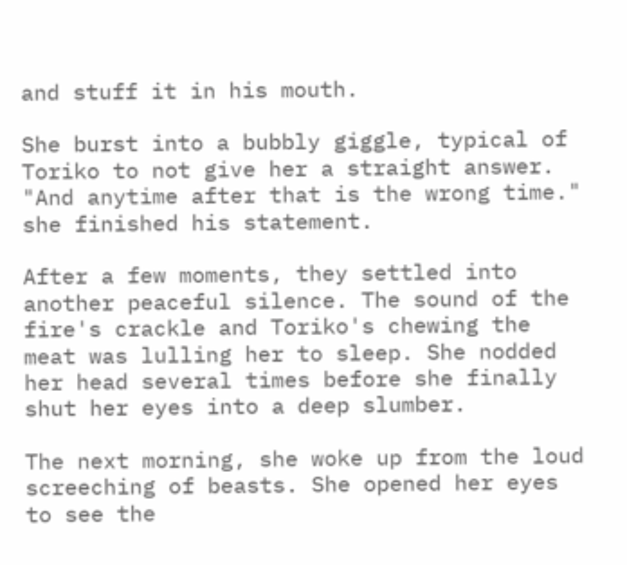and stuff it in his mouth.

She burst into a bubbly giggle, typical of Toriko to not give her a straight answer. "And anytime after that is the wrong time." she finished his statement.

After a few moments, they settled into another peaceful silence. The sound of the fire's crackle and Toriko's chewing the meat was lulling her to sleep. She nodded her head several times before she finally shut her eyes into a deep slumber.

The next morning, she woke up from the loud screeching of beasts. She opened her eyes to see the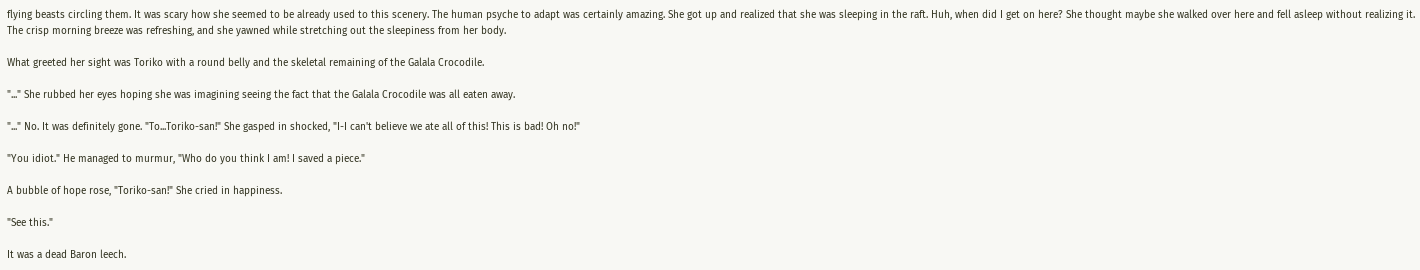flying beasts circling them. It was scary how she seemed to be already used to this scenery. The human psyche to adapt was certainly amazing. She got up and realized that she was sleeping in the raft. Huh, when did I get on here? She thought maybe she walked over here and fell asleep without realizing it. The crisp morning breeze was refreshing, and she yawned while stretching out the sleepiness from her body.

What greeted her sight was Toriko with a round belly and the skeletal remaining of the Galala Crocodile.

"..." She rubbed her eyes hoping she was imagining seeing the fact that the Galala Crocodile was all eaten away.

"..." No. It was definitely gone. "To...Toriko-san!" She gasped in shocked, "I-I can't believe we ate all of this! This is bad! Oh no!"

"You idiot." He managed to murmur, "Who do you think I am! I saved a piece."

A bubble of hope rose, "Toriko-san!" She cried in happiness.

"See this."

It was a dead Baron leech.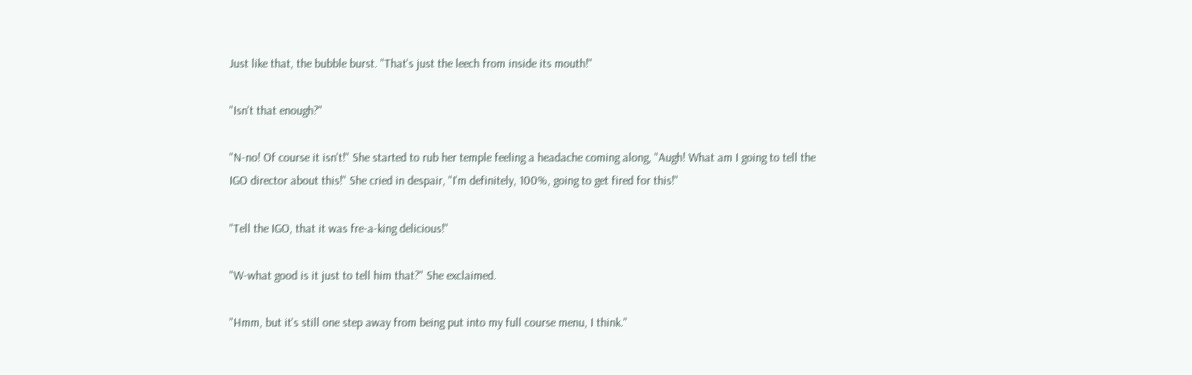Just like that, the bubble burst. "That's just the leech from inside its mouth!"

"Isn't that enough?"

"N-no! Of course it isn't!" She started to rub her temple feeling a headache coming along, "Augh! What am I going to tell the IGO director about this!" She cried in despair, "I'm definitely, 100%, going to get fired for this!"

"Tell the IGO, that it was fre-a-king delicious!"

"W-what good is it just to tell him that?" She exclaimed.

"Hmm, but it's still one step away from being put into my full course menu, I think."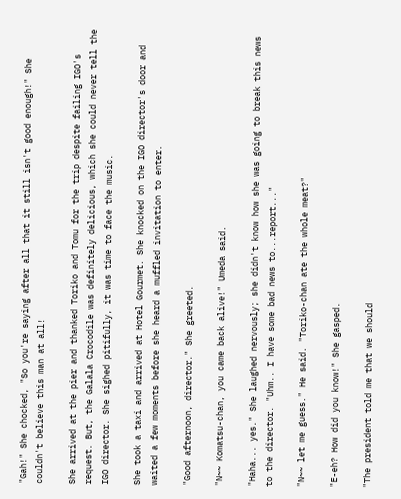"Gah!" She chocked, "So you're saying after all that it still isn't good enough!" She couldn't believe this man at all!

She arrived at the pier and thanked Toriko and Tomu for the trip despite failing IGO's request. But, the Galala Crocodile was definitely delicious, which she could never tell the IGO director. She sighed pitifully, it was time to face the music.

She took a taxi and arrived at Hotel Gourmet. She knocked on the IGO director's door and waited a few moments before she heard a muffled invitation to enter.

"Good afternoon, director." She greeted.

"N~~ Komatsu-chan, you came back alive!" Umeda said.

"Haha... yes." She laughed nervously; she didn't know how she was going to break this news to the director. "Uhm.. I have some bad news to...report..."

"N~~ let me guess." He said. "Toriko-chan ate the whole meat?"

"E-eh? How did you know!" She gasped.

"The president told me that we should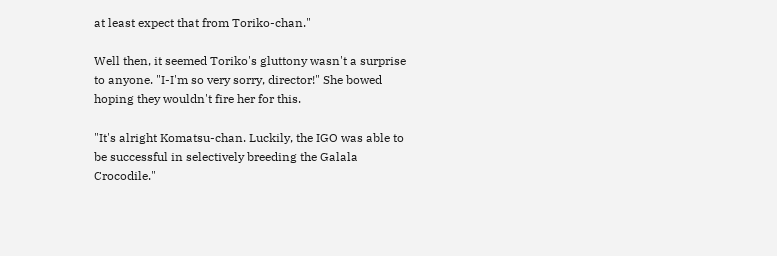at least expect that from Toriko-chan."

Well then, it seemed Toriko's gluttony wasn't a surprise to anyone. "I-I'm so very sorry, director!" She bowed hoping they wouldn't fire her for this.

"It's alright Komatsu-chan. Luckily, the IGO was able to be successful in selectively breeding the Galala Crocodile."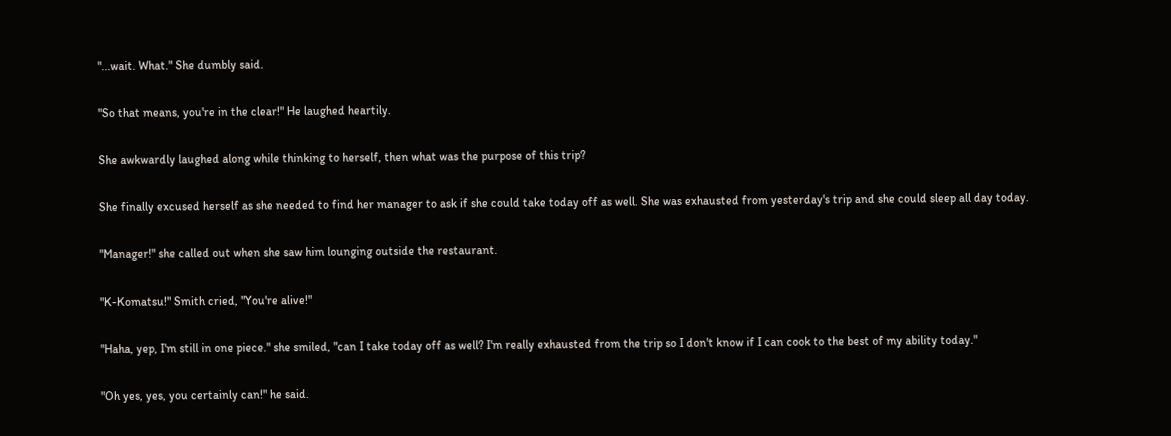"...wait. What." She dumbly said.

"So that means, you're in the clear!" He laughed heartily.

She awkwardly laughed along while thinking to herself, then what was the purpose of this trip?

She finally excused herself as she needed to find her manager to ask if she could take today off as well. She was exhausted from yesterday's trip and she could sleep all day today.

"Manager!" she called out when she saw him lounging outside the restaurant.

"K-Komatsu!" Smith cried, "You're alive!"

"Haha, yep, I'm still in one piece." she smiled, "can I take today off as well? I'm really exhausted from the trip so I don't know if I can cook to the best of my ability today."

"Oh yes, yes, you certainly can!" he said.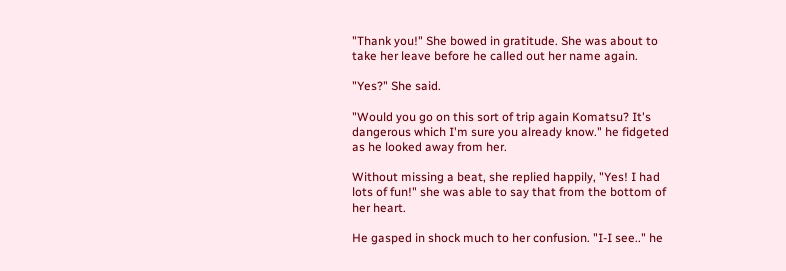"Thank you!" She bowed in gratitude. She was about to take her leave before he called out her name again.

"Yes?" She said.

"Would you go on this sort of trip again Komatsu? It's dangerous which I'm sure you already know." he fidgeted as he looked away from her.

Without missing a beat, she replied happily, "Yes! I had lots of fun!" she was able to say that from the bottom of her heart.

He gasped in shock much to her confusion. "I-I see.." he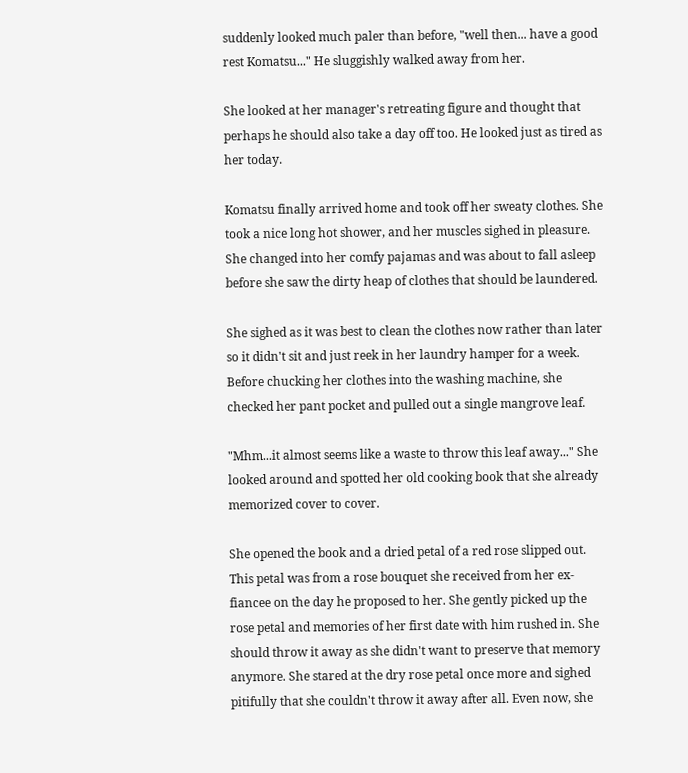suddenly looked much paler than before, "well then... have a good rest Komatsu..." He sluggishly walked away from her.

She looked at her manager's retreating figure and thought that perhaps he should also take a day off too. He looked just as tired as her today.

Komatsu finally arrived home and took off her sweaty clothes. She took a nice long hot shower, and her muscles sighed in pleasure. She changed into her comfy pajamas and was about to fall asleep before she saw the dirty heap of clothes that should be laundered.

She sighed as it was best to clean the clothes now rather than later so it didn't sit and just reek in her laundry hamper for a week. Before chucking her clothes into the washing machine, she checked her pant pocket and pulled out a single mangrove leaf.

"Mhm...it almost seems like a waste to throw this leaf away..." She looked around and spotted her old cooking book that she already memorized cover to cover.

She opened the book and a dried petal of a red rose slipped out. This petal was from a rose bouquet she received from her ex-fiancee on the day he proposed to her. She gently picked up the rose petal and memories of her first date with him rushed in. She should throw it away as she didn't want to preserve that memory anymore. She stared at the dry rose petal once more and sighed pitifully that she couldn't throw it away after all. Even now, she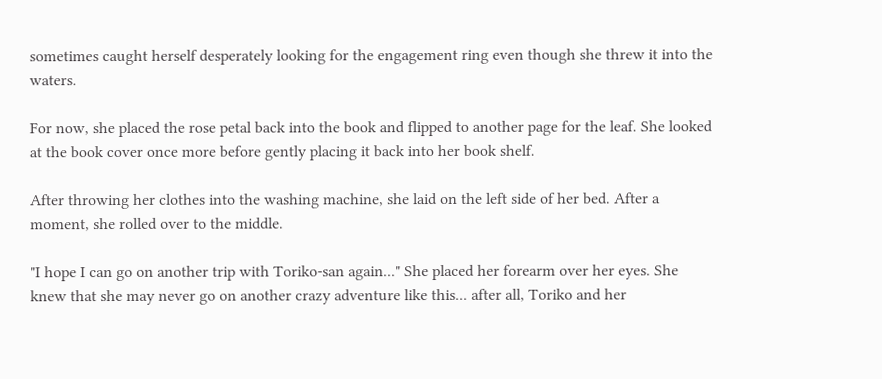sometimes caught herself desperately looking for the engagement ring even though she threw it into the waters.

For now, she placed the rose petal back into the book and flipped to another page for the leaf. She looked at the book cover once more before gently placing it back into her book shelf.

After throwing her clothes into the washing machine, she laid on the left side of her bed. After a moment, she rolled over to the middle.

"I hope I can go on another trip with Toriko-san again..." She placed her forearm over her eyes. She knew that she may never go on another crazy adventure like this... after all, Toriko and her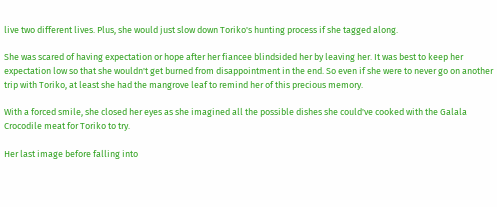live two different lives. Plus, she would just slow down Toriko's hunting process if she tagged along.

She was scared of having expectation or hope after her fiancee blindsided her by leaving her. It was best to keep her expectation low so that she wouldn't get burned from disappointment in the end. So even if she were to never go on another trip with Toriko, at least she had the mangrove leaf to remind her of this precious memory.

With a forced smile, she closed her eyes as she imagined all the possible dishes she could've cooked with the Galala Crocodile meat for Toriko to try.

Her last image before falling into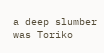a deep slumber was Toriko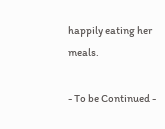happily eating her meals.

- To be Continued -